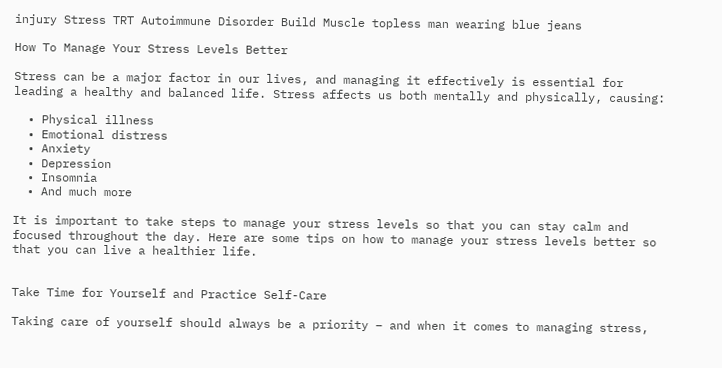injury Stress TRT Autoimmune Disorder Build Muscle topless man wearing blue jeans

How To Manage Your Stress Levels Better

Stress can be a major factor in our lives, and managing it effectively is essential for leading a healthy and balanced life. Stress affects us both mentally and physically, causing:

  • Physical illness
  • Emotional distress
  • Anxiety
  • Depression
  • Insomnia
  • And much more

It is important to take steps to manage your stress levels so that you can stay calm and focused throughout the day. Here are some tips on how to manage your stress levels better so that you can live a healthier life.


Take Time for Yourself and Practice Self-Care

Taking care of yourself should always be a priority – and when it comes to managing stress,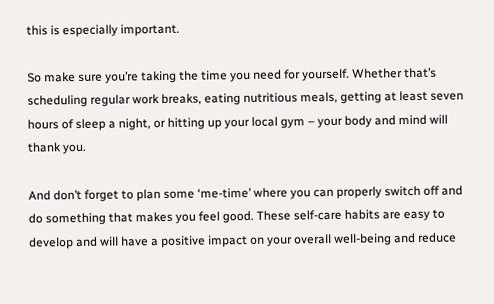this is especially important.

So make sure you’re taking the time you need for yourself. Whether that’s scheduling regular work breaks, eating nutritious meals, getting at least seven hours of sleep a night, or hitting up your local gym – your body and mind will thank you.

And don’t forget to plan some ‘me-time’ where you can properly switch off and do something that makes you feel good. These self-care habits are easy to develop and will have a positive impact on your overall well-being and reduce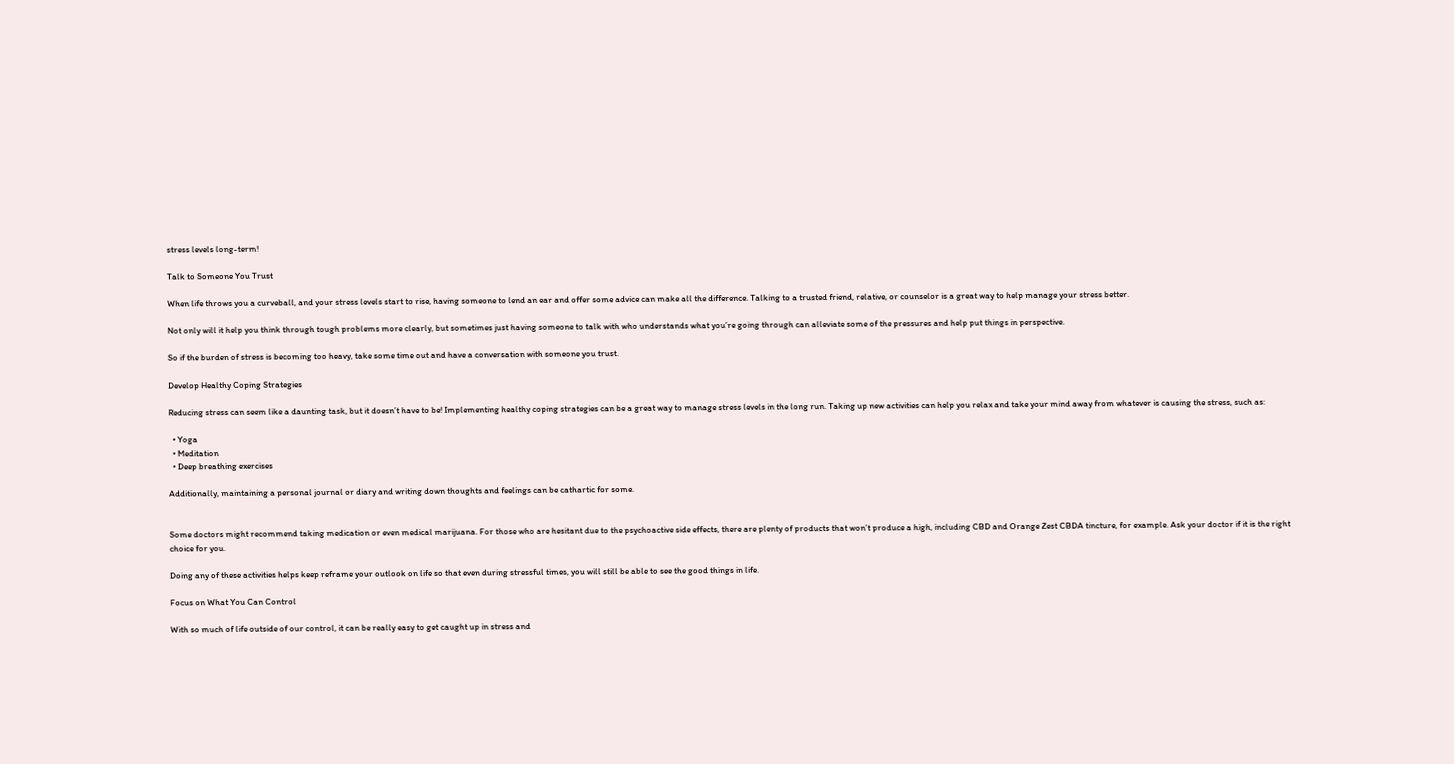stress levels long-term!

Talk to Someone You Trust

When life throws you a curveball, and your stress levels start to rise, having someone to lend an ear and offer some advice can make all the difference. Talking to a trusted friend, relative, or counselor is a great way to help manage your stress better.

Not only will it help you think through tough problems more clearly, but sometimes just having someone to talk with who understands what you’re going through can alleviate some of the pressures and help put things in perspective.

So if the burden of stress is becoming too heavy, take some time out and have a conversation with someone you trust.

Develop Healthy Coping Strategies

Reducing stress can seem like a daunting task, but it doesn’t have to be! Implementing healthy coping strategies can be a great way to manage stress levels in the long run. Taking up new activities can help you relax and take your mind away from whatever is causing the stress, such as:

  • Yoga
  • Meditation
  • Deep breathing exercises

Additionally, maintaining a personal journal or diary and writing down thoughts and feelings can be cathartic for some.


Some doctors might recommend taking medication or even medical marijuana. For those who are hesitant due to the psychoactive side effects, there are plenty of products that won’t produce a high, including CBD and Orange Zest CBDA tincture, for example. Ask your doctor if it is the right choice for you.

Doing any of these activities helps keep reframe your outlook on life so that even during stressful times, you will still be able to see the good things in life.

Focus on What You Can Control

With so much of life outside of our control, it can be really easy to get caught up in stress and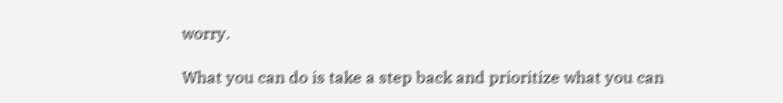worry.

What you can do is take a step back and prioritize what you can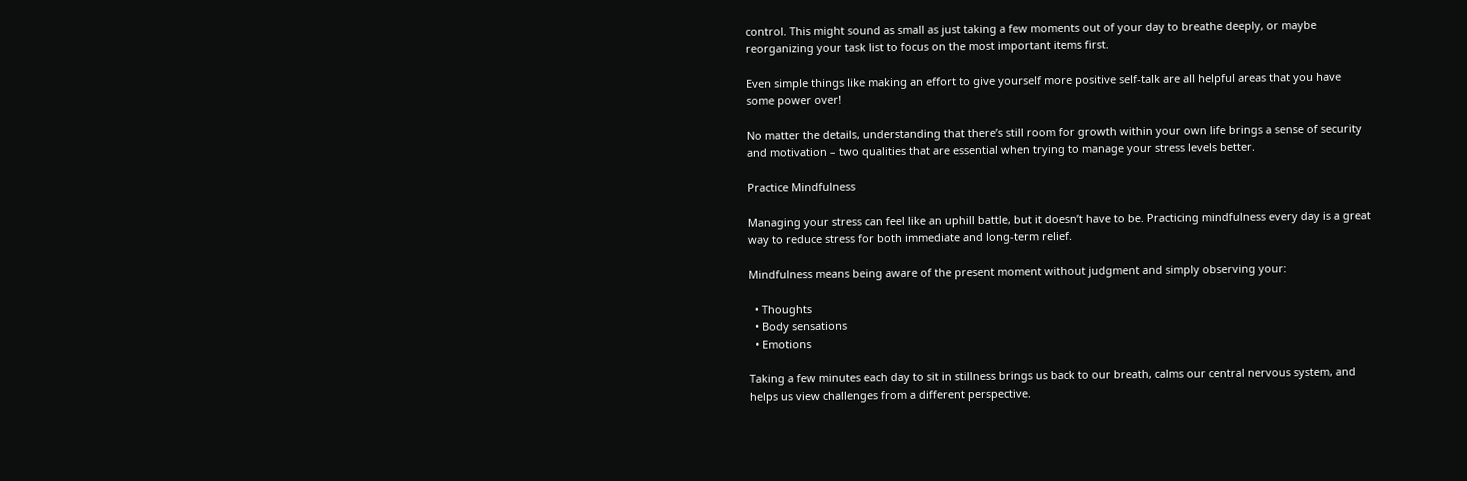control. This might sound as small as just taking a few moments out of your day to breathe deeply, or maybe reorganizing your task list to focus on the most important items first.

Even simple things like making an effort to give yourself more positive self-talk are all helpful areas that you have some power over!

No matter the details, understanding that there’s still room for growth within your own life brings a sense of security and motivation – two qualities that are essential when trying to manage your stress levels better.

Practice Mindfulness

Managing your stress can feel like an uphill battle, but it doesn’t have to be. Practicing mindfulness every day is a great way to reduce stress for both immediate and long-term relief.

Mindfulness means being aware of the present moment without judgment and simply observing your:

  • Thoughts
  • Body sensations
  • Emotions

Taking a few minutes each day to sit in stillness brings us back to our breath, calms our central nervous system, and helps us view challenges from a different perspective.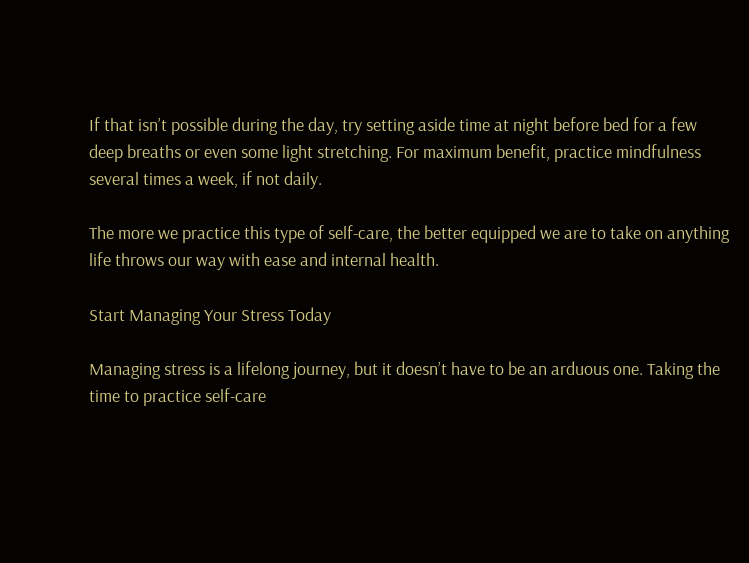If that isn’t possible during the day, try setting aside time at night before bed for a few deep breaths or even some light stretching. For maximum benefit, practice mindfulness several times a week, if not daily.

The more we practice this type of self-care, the better equipped we are to take on anything life throws our way with ease and internal health.

Start Managing Your Stress Today

Managing stress is a lifelong journey, but it doesn’t have to be an arduous one. Taking the time to practice self-care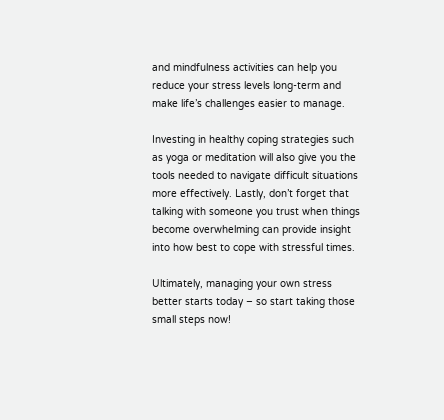and mindfulness activities can help you reduce your stress levels long-term and make life’s challenges easier to manage.

Investing in healthy coping strategies such as yoga or meditation will also give you the tools needed to navigate difficult situations more effectively. Lastly, don’t forget that talking with someone you trust when things become overwhelming can provide insight into how best to cope with stressful times.

Ultimately, managing your own stress better starts today – so start taking those small steps now!